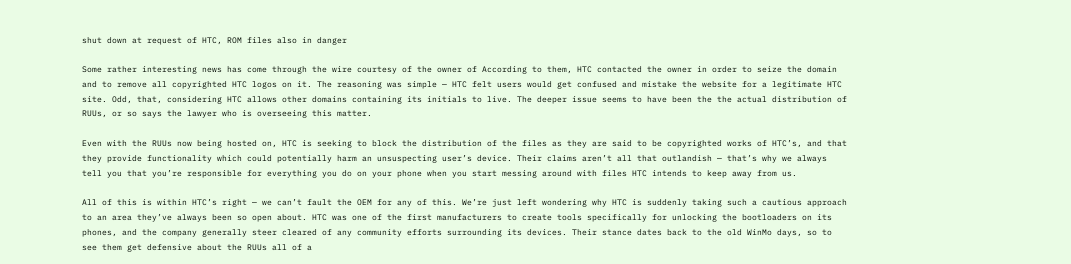shut down at request of HTC, ROM files also in danger

Some rather interesting news has come through the wire courtesy of the owner of According to them, HTC contacted the owner in order to seize the domain and to remove all copyrighted HTC logos on it. The reasoning was simple — HTC felt users would get confused and mistake the website for a legitimate HTC site. Odd, that, considering HTC allows other domains containing its initials to live. The deeper issue seems to have been the the actual distribution of RUUs, or so says the lawyer who is overseeing this matter.

Even with the RUUs now being hosted on, HTC is seeking to block the distribution of the files as they are said to be copyrighted works of HTC’s, and that they provide functionality which could potentially harm an unsuspecting user’s device. Their claims aren’t all that outlandish — that’s why we always tell you that you’re responsible for everything you do on your phone when you start messing around with files HTC intends to keep away from us.

All of this is within HTC’s right — we can’t fault the OEM for any of this. We’re just left wondering why HTC is suddenly taking such a cautious approach to an area they’ve always been so open about. HTC was one of the first manufacturers to create tools specifically for unlocking the bootloaders on its phones, and the company generally steer cleared of any community efforts surrounding its devices. Their stance dates back to the old WinMo days, so to see them get defensive about the RUUs all of a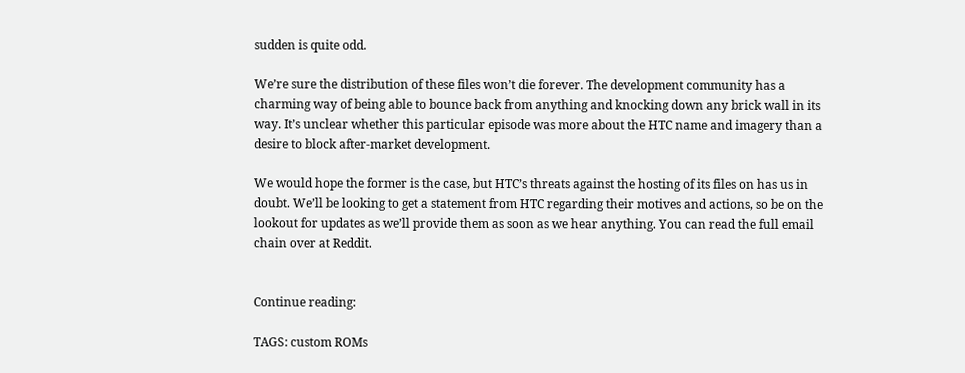sudden is quite odd.

We’re sure the distribution of these files won’t die forever. The development community has a charming way of being able to bounce back from anything and knocking down any brick wall in its way. It’s unclear whether this particular episode was more about the HTC name and imagery than a desire to block after-market development.

We would hope the former is the case, but HTC’s threats against the hosting of its files on has us in doubt. We’ll be looking to get a statement from HTC regarding their motives and actions, so be on the lookout for updates as we’ll provide them as soon as we hear anything. You can read the full email chain over at Reddit.


Continue reading:

TAGS: custom ROMs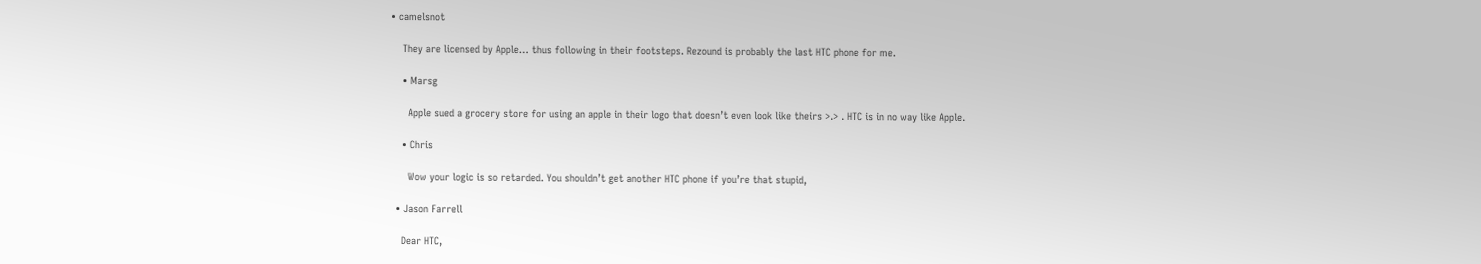• camelsnot

    They are licensed by Apple… thus following in their footsteps. Rezound is probably the last HTC phone for me.

    • Marsg

      Apple sued a grocery store for using an apple in their logo that doesn’t even look like theirs >.> . HTC is in no way like Apple.

    • Chris

      Wow your logic is so retarded. You shouldn’t get another HTC phone if you’re that stupid,

  • Jason Farrell

    Dear HTC,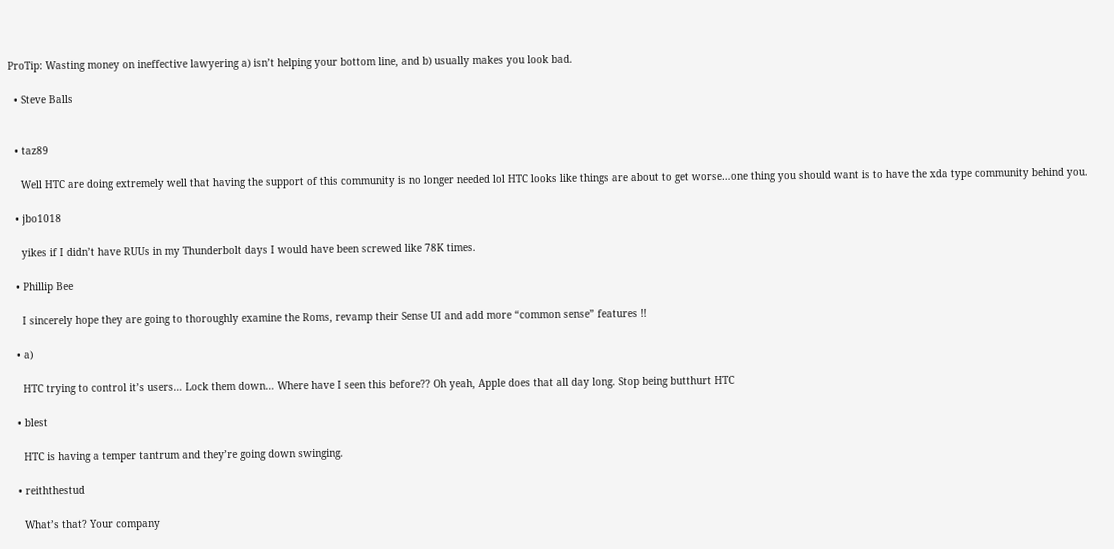ProTip: Wasting money on ineffective lawyering a) isn’t helping your bottom line, and b) usually makes you look bad.

  • Steve Balls


  • taz89

    Well HTC are doing extremely well that having the support of this community is no longer needed lol HTC looks like things are about to get worse…one thing you should want is to have the xda type community behind you.

  • jbo1018

    yikes if I didn’t have RUUs in my Thunderbolt days I would have been screwed like 78K times.

  • Phillip Bee

    I sincerely hope they are going to thoroughly examine the Roms, revamp their Sense UI and add more “common sense” features !!

  • a)

    HTC trying to control it’s users… Lock them down… Where have I seen this before?? Oh yeah, Apple does that all day long. Stop being butthurt HTC

  • blest

    HTC is having a temper tantrum and they’re going down swinging.

  • reiththestud

    What’s that? Your company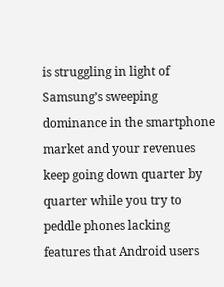is struggling in light of Samsung’s sweeping dominance in the smartphone market and your revenues keep going down quarter by quarter while you try to peddle phones lacking features that Android users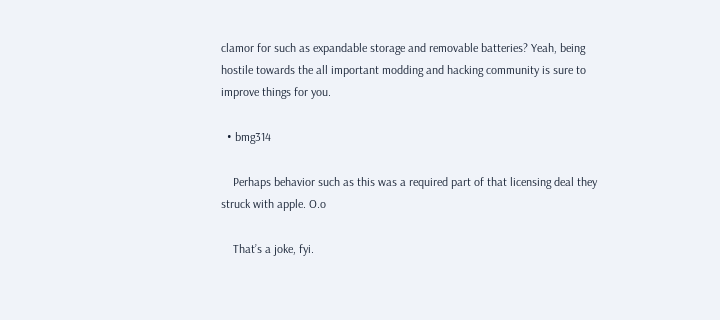clamor for such as expandable storage and removable batteries? Yeah, being hostile towards the all important modding and hacking community is sure to improve things for you.

  • bmg314

    Perhaps behavior such as this was a required part of that licensing deal they struck with apple. O.o

    That’s a joke, fyi.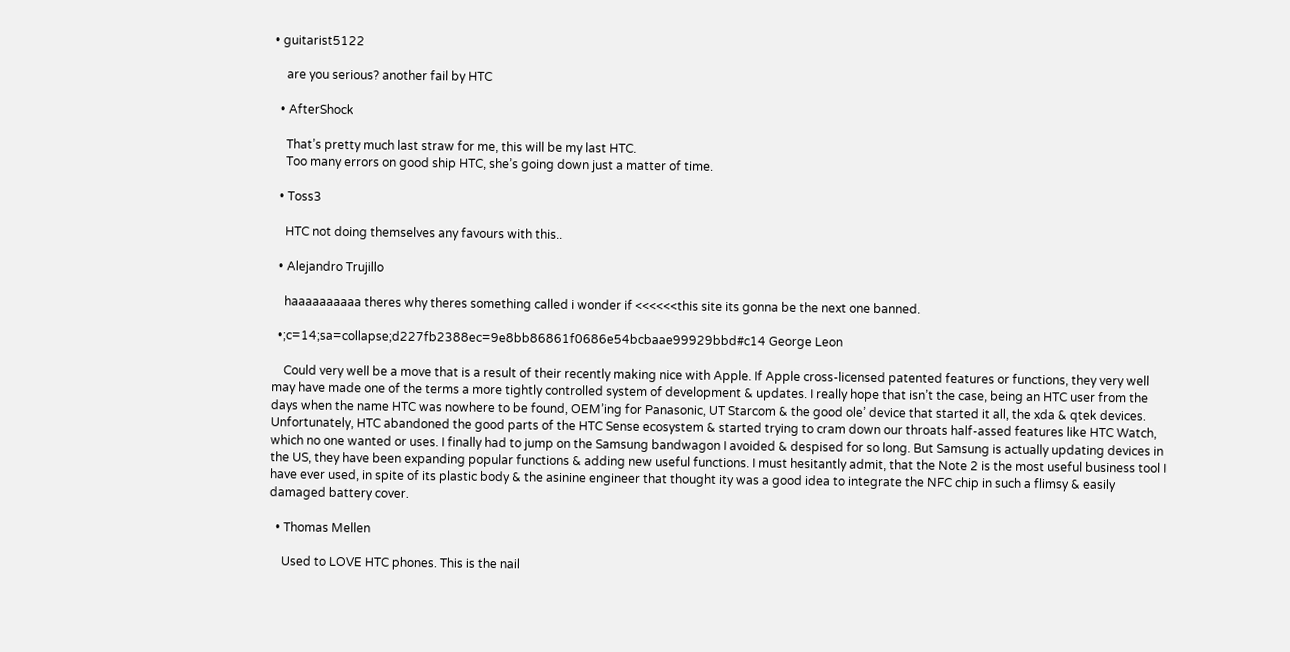• guitarist5122

    are you serious? another fail by HTC

  • AfterShock

    That’s pretty much last straw for me, this will be my last HTC.
    Too many errors on good ship HTC, she’s going down just a matter of time.

  • Toss3

    HTC not doing themselves any favours with this..

  • Alejandro Trujillo

    haaaaaaaaaa theres why theres something called i wonder if <<<<<<this site its gonna be the next one banned.

  •;c=14;sa=collapse;d227fb2388ec=9e8bb86861f0686e54bcbaae99929bbd#c14 George Leon

    Could very well be a move that is a result of their recently making nice with Apple. If Apple cross-licensed patented features or functions, they very well may have made one of the terms a more tightly controlled system of development & updates. I really hope that isn’t the case, being an HTC user from the days when the name HTC was nowhere to be found, OEM’ing for Panasonic, UT Starcom & the good ole’ device that started it all, the xda & qtek devices. Unfortunately, HTC abandoned the good parts of the HTC Sense ecosystem & started trying to cram down our throats half-assed features like HTC Watch, which no one wanted or uses. I finally had to jump on the Samsung bandwagon I avoided & despised for so long. But Samsung is actually updating devices in the US, they have been expanding popular functions & adding new useful functions. I must hesitantly admit, that the Note 2 is the most useful business tool I have ever used, in spite of its plastic body & the asinine engineer that thought ity was a good idea to integrate the NFC chip in such a flimsy & easily damaged battery cover.

  • Thomas Mellen

    Used to LOVE HTC phones. This is the nail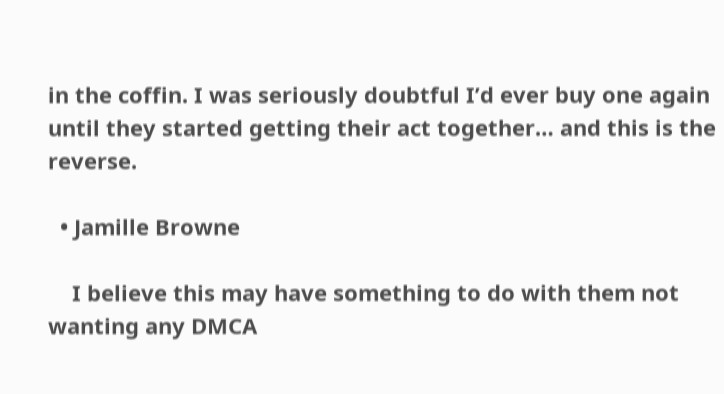in the coffin. I was seriously doubtful I’d ever buy one again until they started getting their act together… and this is the reverse.

  • Jamille Browne

    I believe this may have something to do with them not wanting any DMCA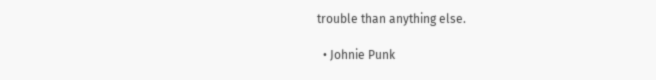trouble than anything else.

  • Johnie Punk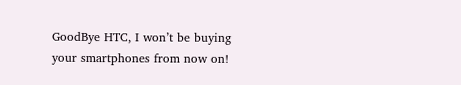GoodBye HTC, I won’t be buying your smartphones from now on!